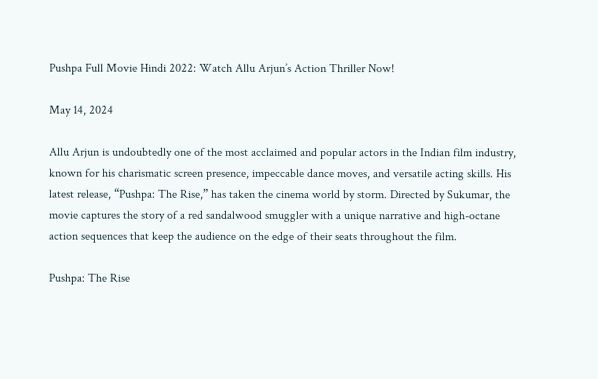Pushpa Full Movie Hindi 2022: Watch Allu Arjun’s Action Thriller Now!

May 14, 2024

Allu Arjun is undoubtedly one of the most acclaimed and popular actors in the Indian film industry, known for his charismatic screen presence, impeccable dance moves, and versatile acting skills. His latest release, “Pushpa: The Rise,” has taken the cinema world by storm. Directed by Sukumar, the movie captures the story of a red sandalwood smuggler with a unique narrative and high-octane action sequences that keep the audience on the edge of their seats throughout the film.

Pushpa: The Rise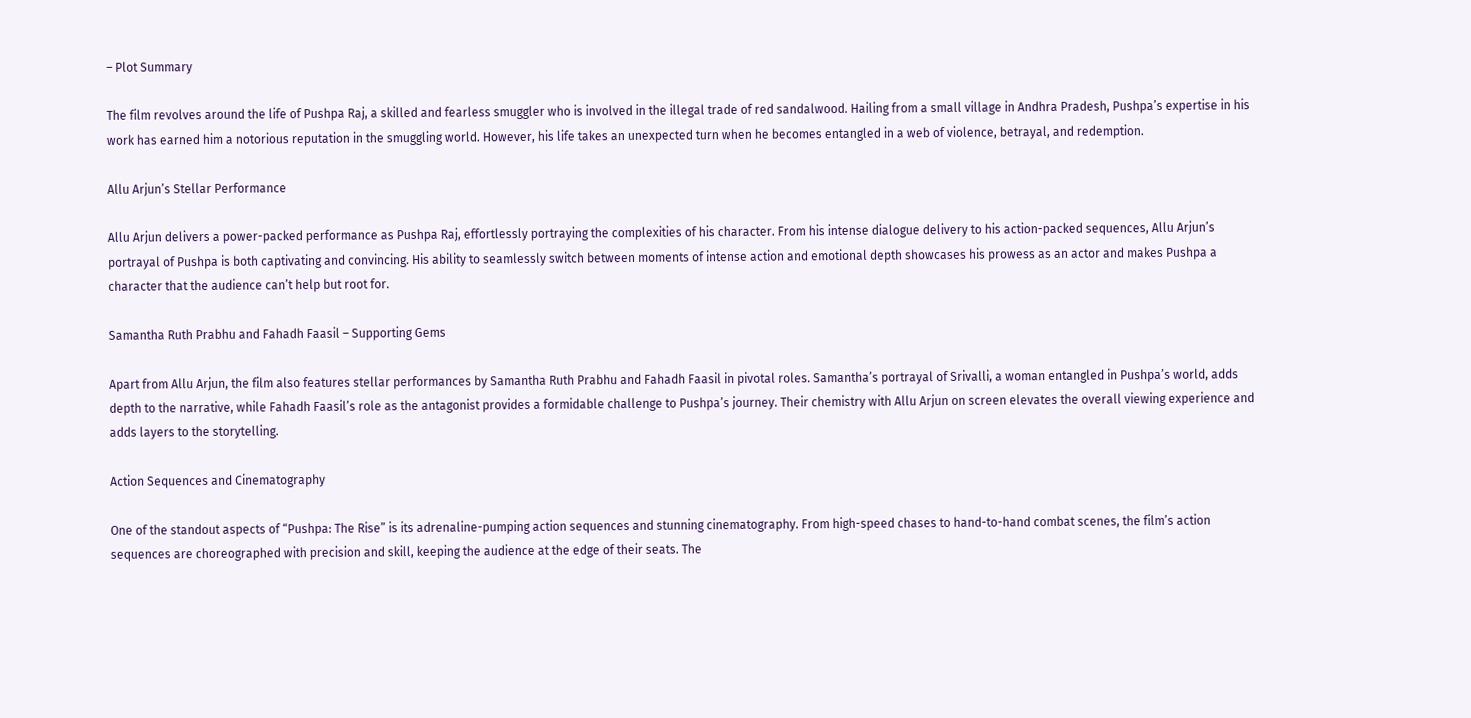– Plot Summary

The film revolves around the life of Pushpa Raj, a skilled and fearless smuggler who is involved in the illegal trade of red sandalwood. Hailing from a small village in Andhra Pradesh, Pushpa’s expertise in his work has earned him a notorious reputation in the smuggling world. However, his life takes an unexpected turn when he becomes entangled in a web of violence, betrayal, and redemption.

Allu Arjun’s Stellar Performance

Allu Arjun delivers a power-packed performance as Pushpa Raj, effortlessly portraying the complexities of his character. From his intense dialogue delivery to his action-packed sequences, Allu Arjun’s portrayal of Pushpa is both captivating and convincing. His ability to seamlessly switch between moments of intense action and emotional depth showcases his prowess as an actor and makes Pushpa a character that the audience can’t help but root for.

Samantha Ruth Prabhu and Fahadh Faasil – Supporting Gems

Apart from Allu Arjun, the film also features stellar performances by Samantha Ruth Prabhu and Fahadh Faasil in pivotal roles. Samantha’s portrayal of Srivalli, a woman entangled in Pushpa’s world, adds depth to the narrative, while Fahadh Faasil’s role as the antagonist provides a formidable challenge to Pushpa’s journey. Their chemistry with Allu Arjun on screen elevates the overall viewing experience and adds layers to the storytelling.

Action Sequences and Cinematography

One of the standout aspects of “Pushpa: The Rise” is its adrenaline-pumping action sequences and stunning cinematography. From high-speed chases to hand-to-hand combat scenes, the film’s action sequences are choreographed with precision and skill, keeping the audience at the edge of their seats. The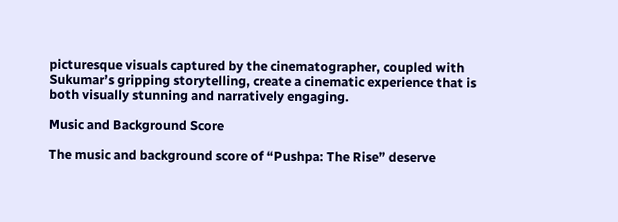picturesque visuals captured by the cinematographer, coupled with Sukumar’s gripping storytelling, create a cinematic experience that is both visually stunning and narratively engaging.

Music and Background Score

The music and background score of “Pushpa: The Rise” deserve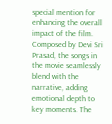special mention for enhancing the overall impact of the film. Composed by Devi Sri Prasad, the songs in the movie seamlessly blend with the narrative, adding emotional depth to key moments. The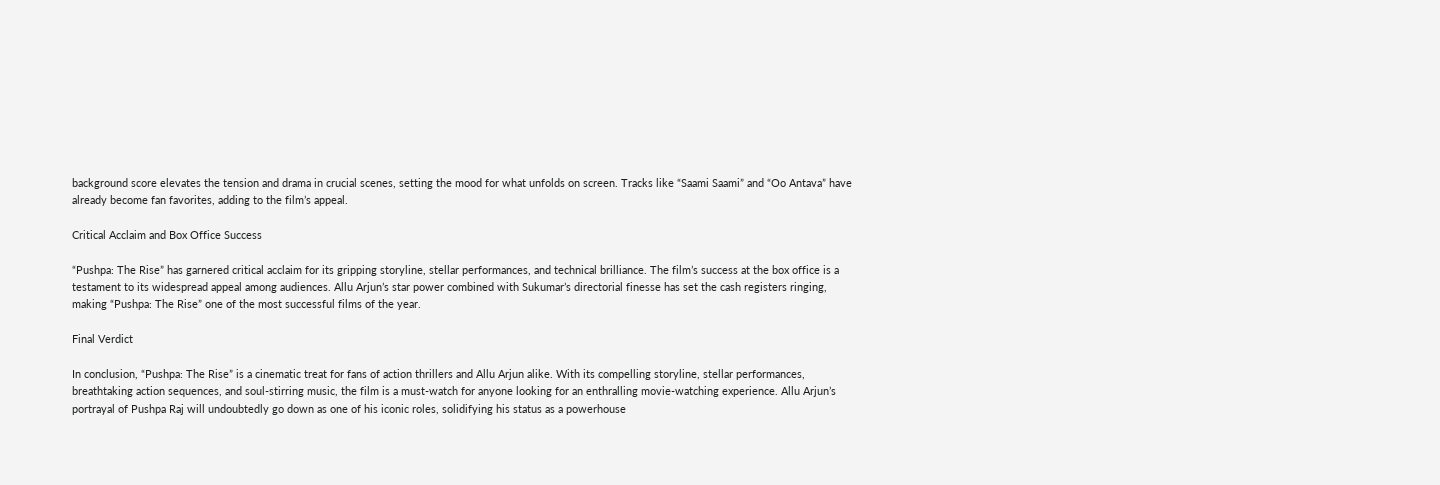background score elevates the tension and drama in crucial scenes, setting the mood for what unfolds on screen. Tracks like “Saami Saami” and “Oo Antava” have already become fan favorites, adding to the film’s appeal.

Critical Acclaim and Box Office Success

“Pushpa: The Rise” has garnered critical acclaim for its gripping storyline, stellar performances, and technical brilliance. The film’s success at the box office is a testament to its widespread appeal among audiences. Allu Arjun’s star power combined with Sukumar’s directorial finesse has set the cash registers ringing, making “Pushpa: The Rise” one of the most successful films of the year.

Final Verdict

In conclusion, “Pushpa: The Rise” is a cinematic treat for fans of action thrillers and Allu Arjun alike. With its compelling storyline, stellar performances, breathtaking action sequences, and soul-stirring music, the film is a must-watch for anyone looking for an enthralling movie-watching experience. Allu Arjun’s portrayal of Pushpa Raj will undoubtedly go down as one of his iconic roles, solidifying his status as a powerhouse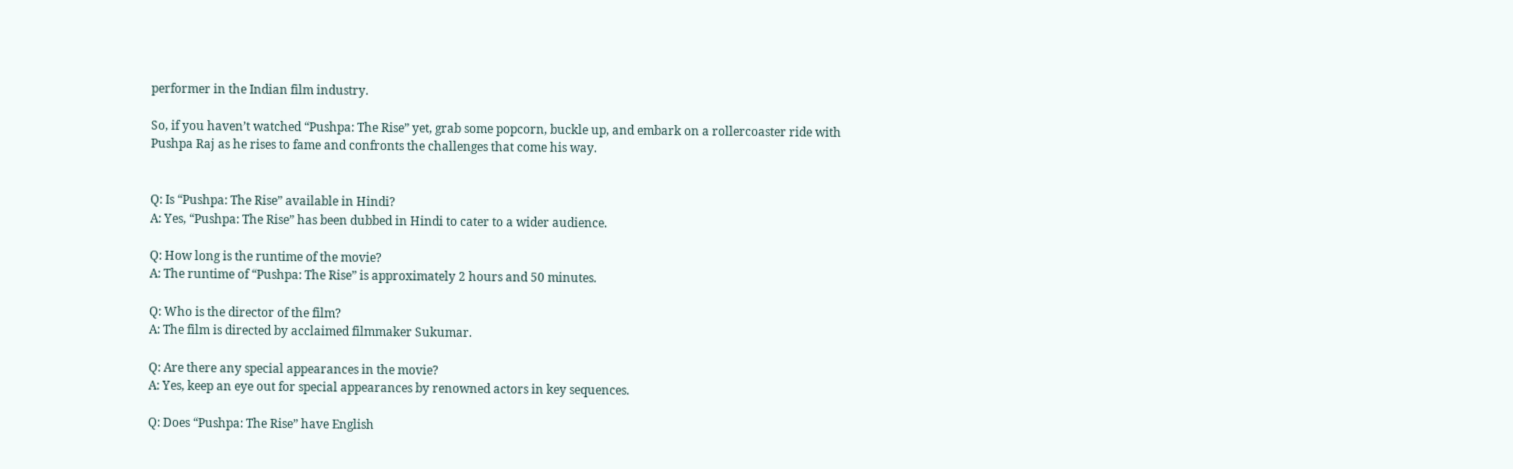performer in the Indian film industry.

So, if you haven’t watched “Pushpa: The Rise” yet, grab some popcorn, buckle up, and embark on a rollercoaster ride with Pushpa Raj as he rises to fame and confronts the challenges that come his way.


Q: Is “Pushpa: The Rise” available in Hindi?
A: Yes, “Pushpa: The Rise” has been dubbed in Hindi to cater to a wider audience.

Q: How long is the runtime of the movie?
A: The runtime of “Pushpa: The Rise” is approximately 2 hours and 50 minutes.

Q: Who is the director of the film?
A: The film is directed by acclaimed filmmaker Sukumar.

Q: Are there any special appearances in the movie?
A: Yes, keep an eye out for special appearances by renowned actors in key sequences.

Q: Does “Pushpa: The Rise” have English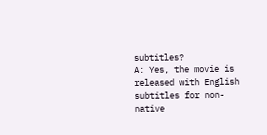subtitles?
A: Yes, the movie is released with English subtitles for non-native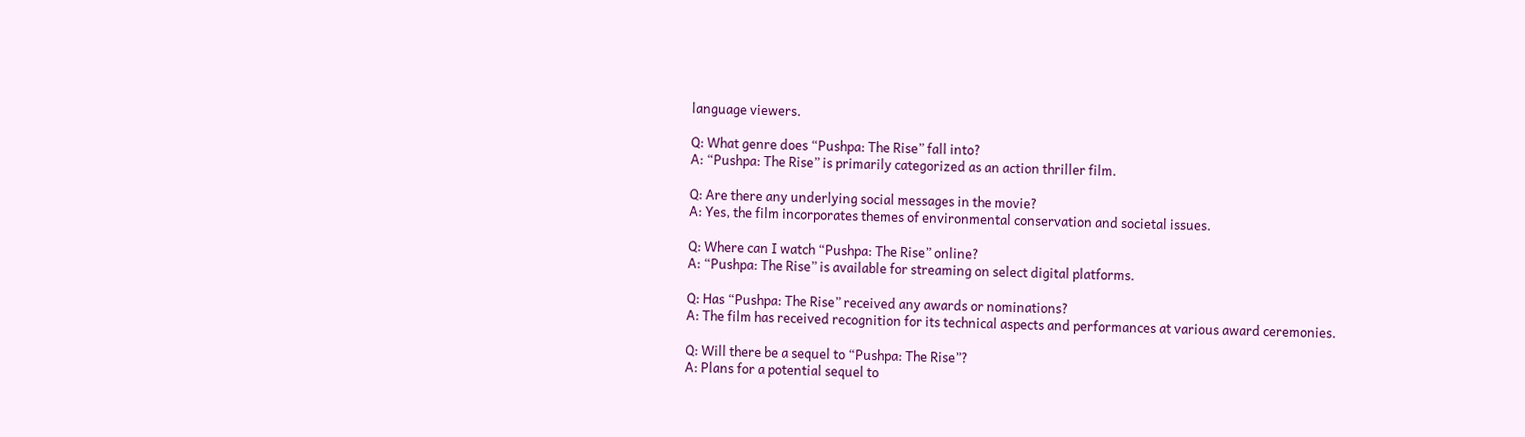language viewers.

Q: What genre does “Pushpa: The Rise” fall into?
A: “Pushpa: The Rise” is primarily categorized as an action thriller film.

Q: Are there any underlying social messages in the movie?
A: Yes, the film incorporates themes of environmental conservation and societal issues.

Q: Where can I watch “Pushpa: The Rise” online?
A: “Pushpa: The Rise” is available for streaming on select digital platforms.

Q: Has “Pushpa: The Rise” received any awards or nominations?
A: The film has received recognition for its technical aspects and performances at various award ceremonies.

Q: Will there be a sequel to “Pushpa: The Rise”?
A: Plans for a potential sequel to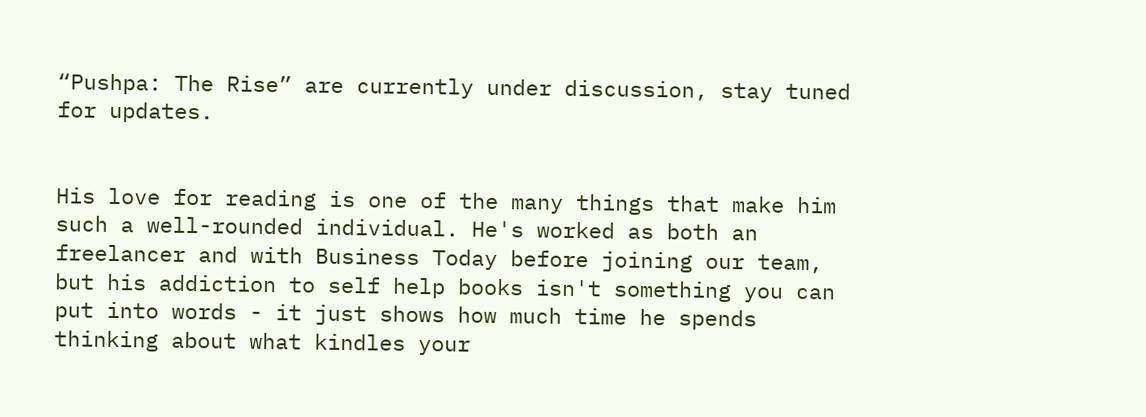“Pushpa: The Rise” are currently under discussion, stay tuned for updates.


His love for reading is one of the many things that make him such a well-rounded individual. He's worked as both an freelancer and with Business Today before joining our team, but his addiction to self help books isn't something you can put into words - it just shows how much time he spends thinking about what kindles your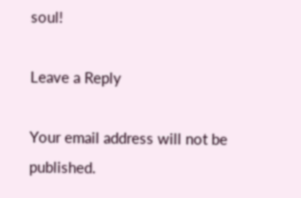soul!

Leave a Reply

Your email address will not be published.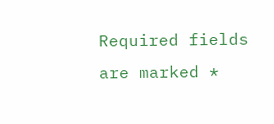Required fields are marked *